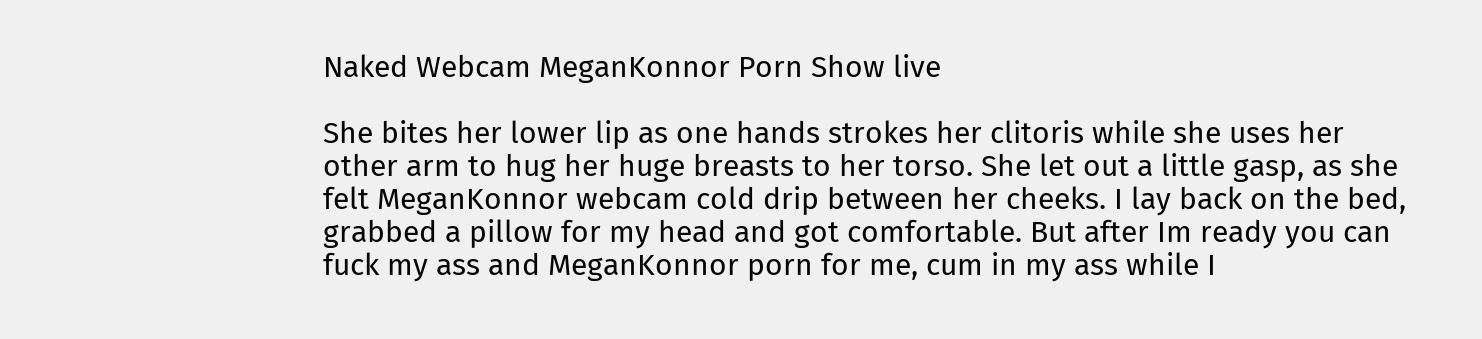Naked Webcam MeganKonnor Porn Show live

She bites her lower lip as one hands strokes her clitoris while she uses her other arm to hug her huge breasts to her torso. She let out a little gasp, as she felt MeganKonnor webcam cold drip between her cheeks. I lay back on the bed, grabbed a pillow for my head and got comfortable. But after Im ready you can fuck my ass and MeganKonnor porn for me, cum in my ass while I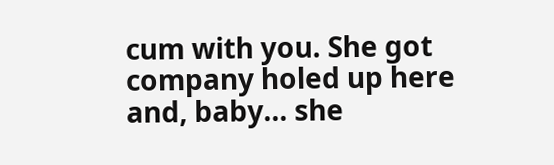cum with you. She got company holed up here and, baby… she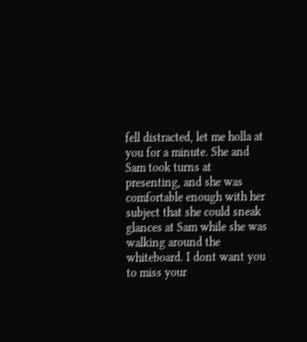fell distracted, let me holla at you for a minute. She and Sam took turns at presenting, and she was comfortable enough with her subject that she could sneak glances at Sam while she was walking around the whiteboard. I dont want you to miss your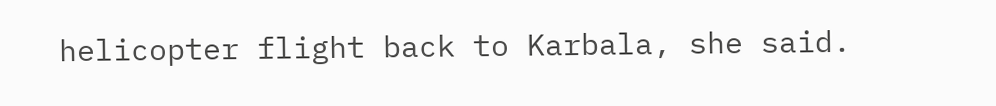helicopter flight back to Karbala, she said.